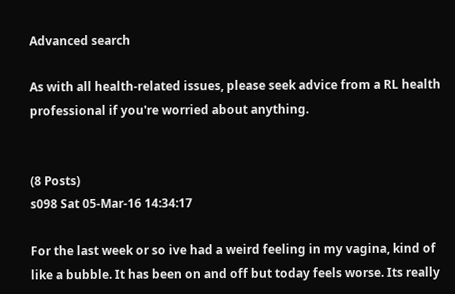Advanced search

As with all health-related issues, please seek advice from a RL health professional if you're worried about anything.


(8 Posts)
s098 Sat 05-Mar-16 14:34:17

For the last week or so ive had a weird feeling in my vagina, kind of like a bubble. It has been on and off but today feels worse. Its really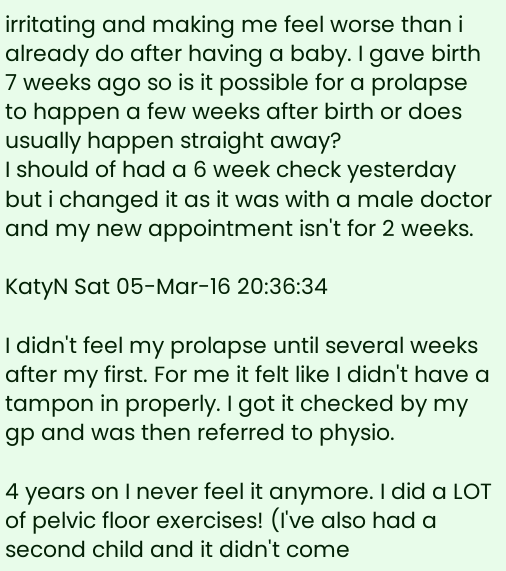irritating and making me feel worse than i already do after having a baby. I gave birth 7 weeks ago so is it possible for a prolapse to happen a few weeks after birth or does usually happen straight away?
I should of had a 6 week check yesterday but i changed it as it was with a male doctor and my new appointment isn't for 2 weeks.

KatyN Sat 05-Mar-16 20:36:34

I didn't feel my prolapse until several weeks after my first. For me it felt like I didn't have a tampon in properly. I got it checked by my gp and was then referred to physio.

4 years on I never feel it anymore. I did a LOT of pelvic floor exercises! (I've also had a second child and it didn't come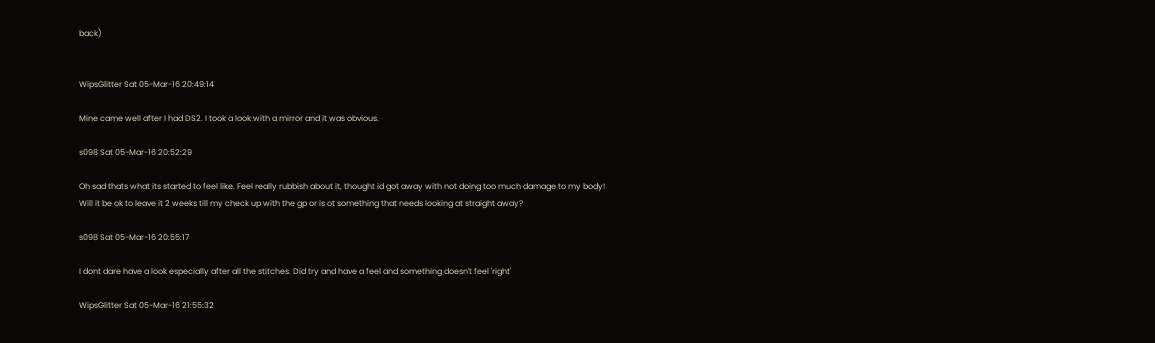back)


WipsGlitter Sat 05-Mar-16 20:49:14

Mine came well after I had DS2. I took a look with a mirror and it was obvious.

s098 Sat 05-Mar-16 20:52:29

Oh sad thats what its started to feel like. Feel really rubbish about it, thought id got away with not doing too much damage to my body!
Will it be ok to leave it 2 weeks till my check up with the gp or is ot something that needs looking at straight away?

s098 Sat 05-Mar-16 20:55:17

I dont dare have a look especially after all the stitches. Did try and have a feel and something doesn't feel 'right'

WipsGlitter Sat 05-Mar-16 21:55:32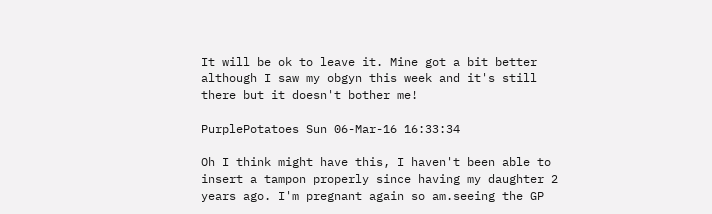It will be ok to leave it. Mine got a bit better although I saw my obgyn this week and it's still there but it doesn't bother me!

PurplePotatoes Sun 06-Mar-16 16:33:34

Oh I think might have this, I haven't been able to insert a tampon properly since having my daughter 2 years ago. I'm pregnant again so am.seeing the GP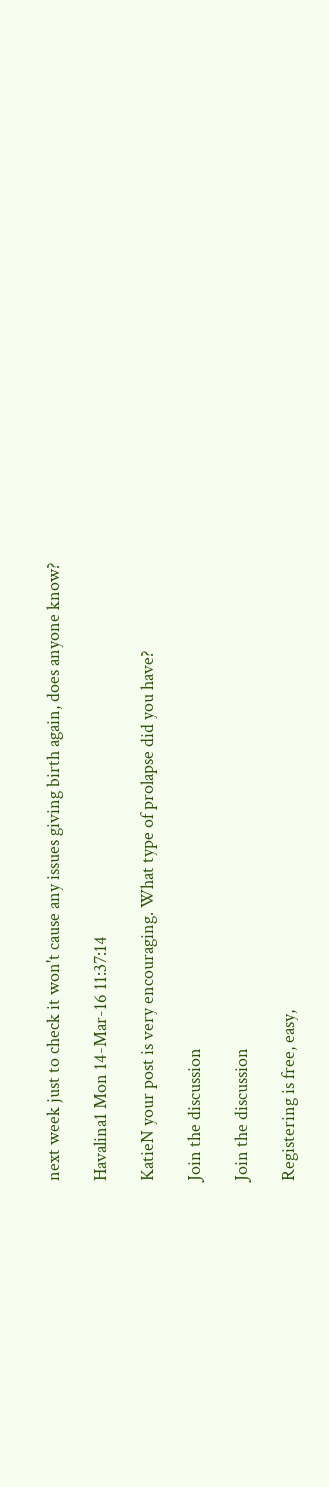next week just to check it won't cause any issues giving birth again, does anyone know?

Havalina1 Mon 14-Mar-16 11:37:14

KatieN your post is very encouraging. What type of prolapse did you have?

Join the discussion

Join the discussion

Registering is free, easy,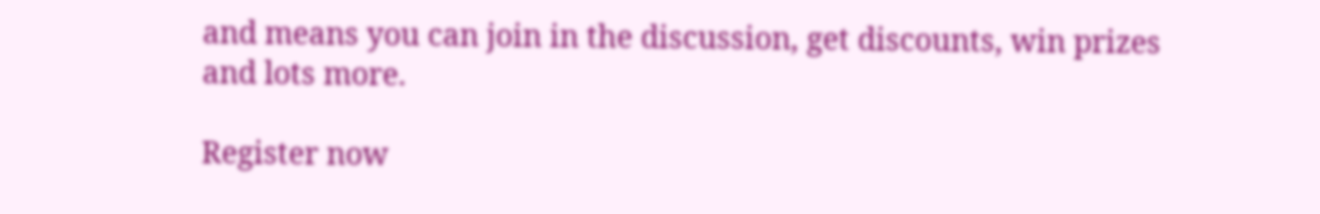and means you can join in the discussion, get discounts, win prizes and lots more.

Register now